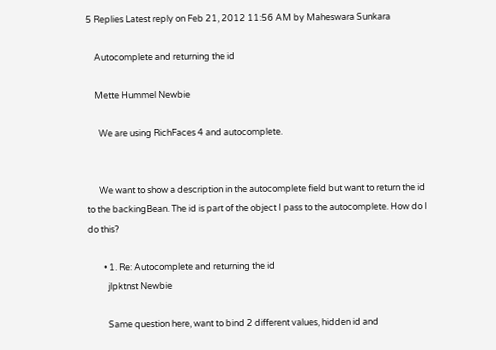5 Replies Latest reply on Feb 21, 2012 11:56 AM by Maheswara Sunkara

    Autocomplete and returning the id

    Mette Hummel Newbie

      We are using RichFaces 4 and autocomplete.


      We want to show a description in the autocomplete field but want to return the id to the backingBean. The id is part of the object I pass to the autocomplete. How do I do this?

        • 1. Re: Autocomplete and returning the id
          jlpktnst Newbie

          Same question here, want to bind 2 different values, hidden id and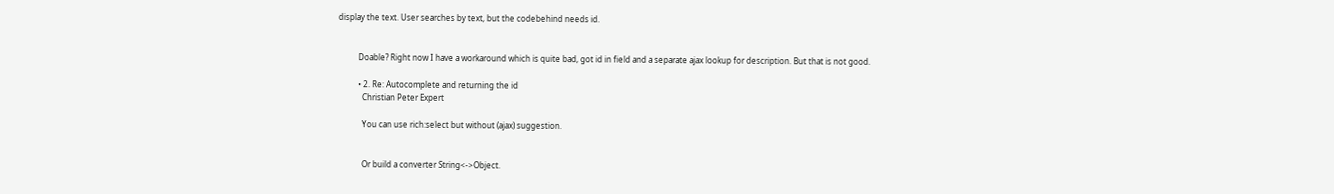display the text. User searches by text, but the codebehind needs id.


          Doable? Right now I have a workaround which is quite bad, got id in field and a separate ajax lookup for description. But that is not good.

          • 2. Re: Autocomplete and returning the id
            Christian Peter Expert

            You can use rich:select but without (ajax) suggestion.


            Or build a converter String<->Object.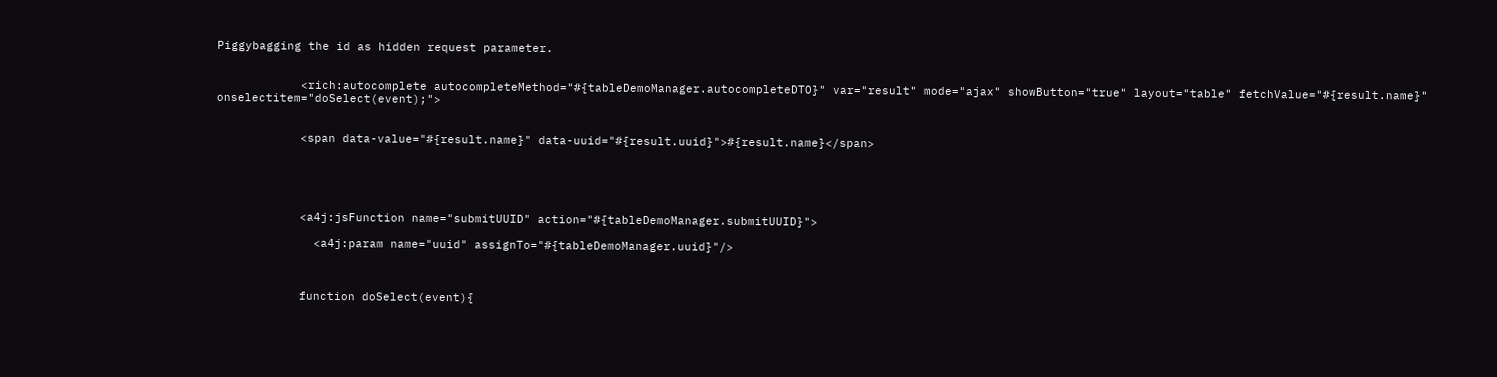Piggybagging the id as hidden request parameter.


            <rich:autocomplete autocompleteMethod="#{tableDemoManager.autocompleteDTO}" var="result" mode="ajax" showButton="true" layout="table" fetchValue="#{result.name}" onselectitem="doSelect(event);">


            <span data-value="#{result.name}" data-uuid="#{result.uuid}">#{result.name}</span>





            <a4j:jsFunction name="submitUUID" action="#{tableDemoManager.submitUUID}">

              <a4j:param name="uuid" assignTo="#{tableDemoManager.uuid}"/>



            function doSelect(event){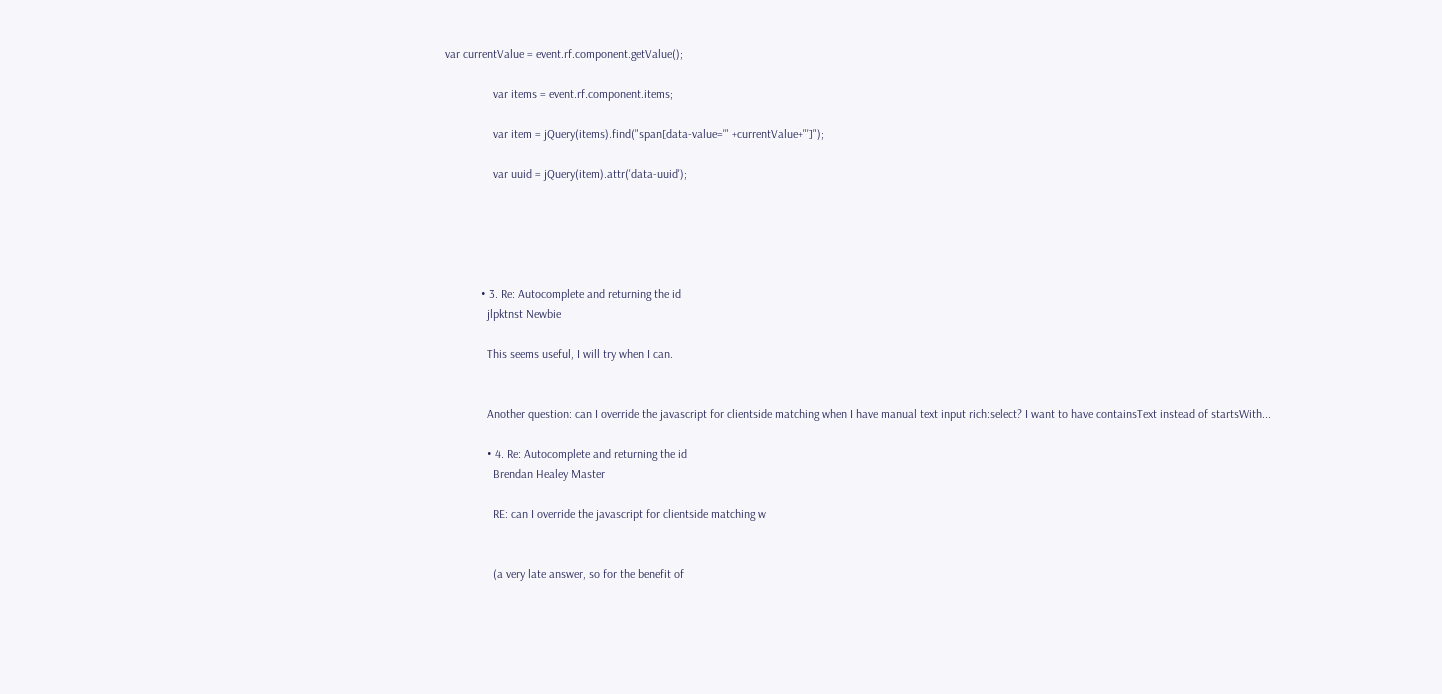var currentValue = event.rf.component.getValue();

                var items = event.rf.component.items;

                var item = jQuery(items).find("span[data-value='" +currentValue+"']");

                var uuid = jQuery(item).attr('data-uuid');





            • 3. Re: Autocomplete and returning the id
              jlpktnst Newbie

              This seems useful, I will try when I can.


              Another question: can I override the javascript for clientside matching when I have manual text input rich:select? I want to have containsText instead of startsWith...

              • 4. Re: Autocomplete and returning the id
                Brendan Healey Master

                RE: can I override the javascript for clientside matching w


                (a very late answer, so for the benefit of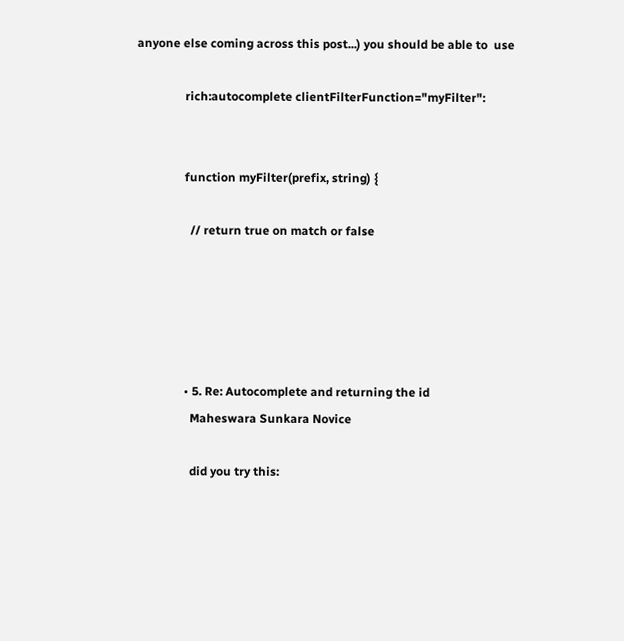anyone else coming across this post...) you should be able to  use

                rich:autocomplete clientFilterFunction="myFilter":


                function myFilter(prefix, string) {

                  // return true on match or false





                • 5. Re: Autocomplete and returning the id
                  Maheswara Sunkara Novice

                  did you try this: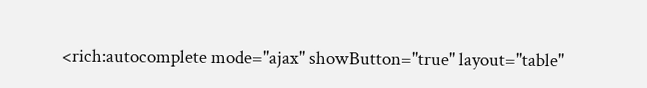<rich:autocomplete mode="ajax" showButton="true" layout="table"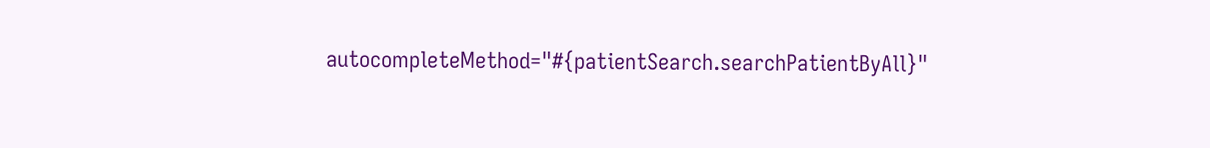autocompleteMethod="#{patientSearch.searchPatientByAll}"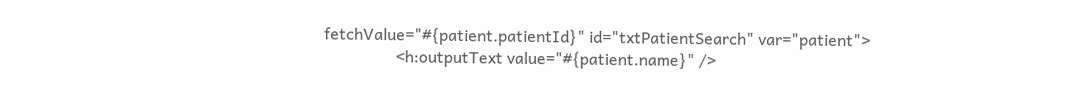fetchValue="#{patient.patientId}" id="txtPatientSearch" var="patient">
                  <h:outputText value="#{patient.name}" />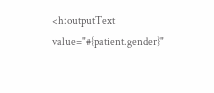<h:outputText value="#{patient.gender}"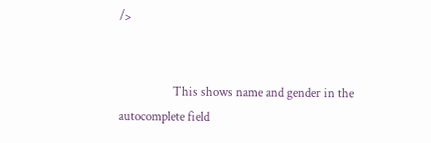/>


                  This shows name and gender in the autocomplete field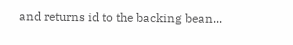and returns id to the backing bean...